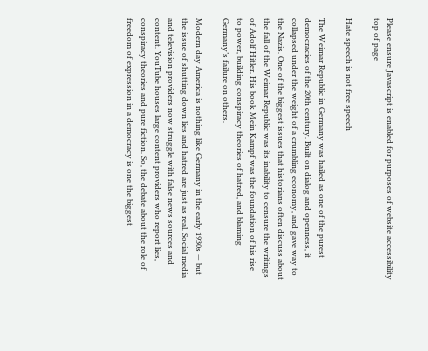Please ensure Javascript is enabled for purposes of website accessibility
top of page

Hate speech is not free speech

The Weimar Republic in Germany was hailed as one of the purest democracies of the 20th century. Built on dialog and openness, it collapsed under the weight of a crumbling economy, and gave way to the Nazis. One of the biggest issues that historians often discuss about the fall of the Weimar Republic was its inability to censure the writings of Adolf Hitler. His book Mein Kampf was the foundation of his rise to power, building conspiracy theories of hatred, and blaming Germany’s failure on others.

Modern day America is nothing like Germany in the early 1930s — but the issue of shutting down lies and hatred are just as real. Social media and television providers now struggle with false news sources and content. YouTube houses large content providers who report lies, conspiracy theories and pure fiction. So, the debate about the role of freedom of expression in a democracy is one the biggest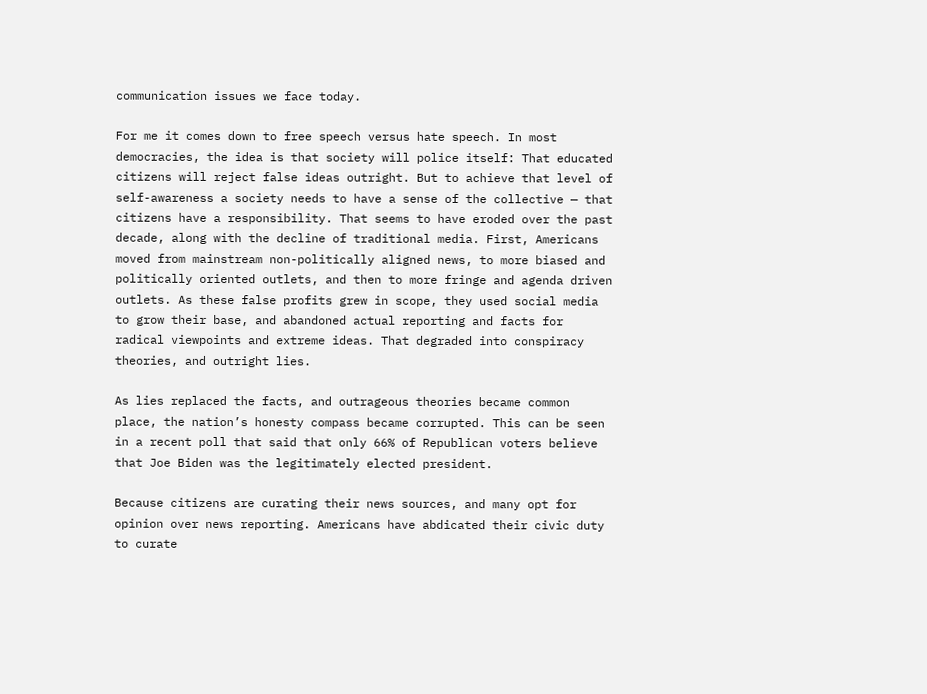communication issues we face today.

For me it comes down to free speech versus hate speech. In most democracies, the idea is that society will police itself: That educated citizens will reject false ideas outright. But to achieve that level of self-awareness a society needs to have a sense of the collective — that citizens have a responsibility. That seems to have eroded over the past decade, along with the decline of traditional media. First, Americans moved from mainstream non-politically aligned news, to more biased and politically oriented outlets, and then to more fringe and agenda driven outlets. As these false profits grew in scope, they used social media to grow their base, and abandoned actual reporting and facts for radical viewpoints and extreme ideas. That degraded into conspiracy theories, and outright lies.

As lies replaced the facts, and outrageous theories became common place, the nation’s honesty compass became corrupted. This can be seen in a recent poll that said that only 66% of Republican voters believe that Joe Biden was the legitimately elected president.

Because citizens are curating their news sources, and many opt for opinion over news reporting. Americans have abdicated their civic duty to curate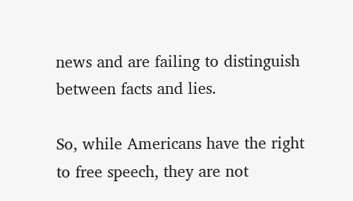news and are failing to distinguish between facts and lies.

So, while Americans have the right to free speech, they are not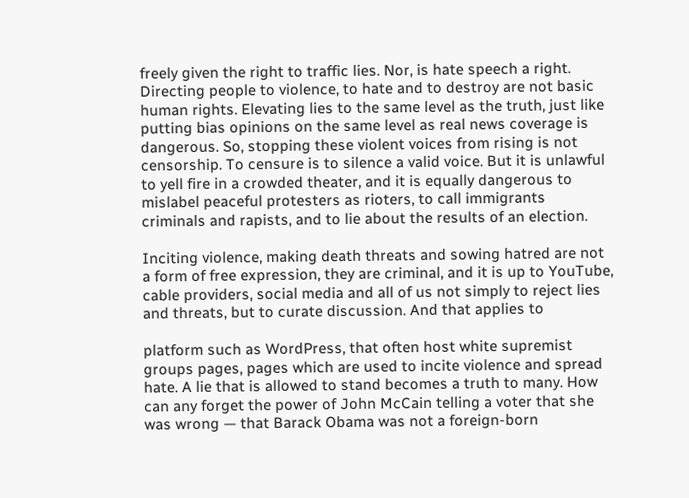freely given the right to traffic lies. Nor, is hate speech a right. Directing people to violence, to hate and to destroy are not basic human rights. Elevating lies to the same level as the truth, just like putting bias opinions on the same level as real news coverage is dangerous. So, stopping these violent voices from rising is not censorship. To censure is to silence a valid voice. But it is unlawful to yell fire in a crowded theater, and it is equally dangerous to mislabel peaceful protesters as rioters, to call immigrants criminals and rapists, and to lie about the results of an election.

Inciting violence, making death threats and sowing hatred are not a form of free expression, they are criminal, and it is up to YouTube, cable providers, social media and all of us not simply to reject lies and threats, but to curate discussion. And that applies to

platform such as WordPress, that often host white supremist groups pages, pages which are used to incite violence and spread hate. A lie that is allowed to stand becomes a truth to many. How can any forget the power of John McCain telling a voter that she was wrong — that Barack Obama was not a foreign-born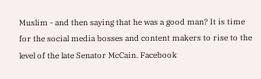Muslim - and then saying that he was a good man? It is time for the social media bosses and content makers to rise to the level of the late Senator McCain. Facebook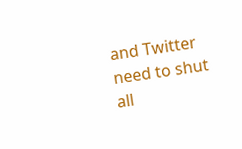and Twitter need to shut all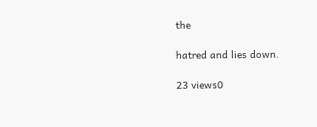the

hatred and lies down.

23 views0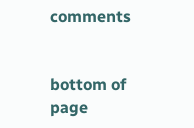comments


bottom of page